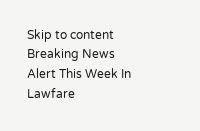Skip to content
Breaking News Alert This Week In Lawfare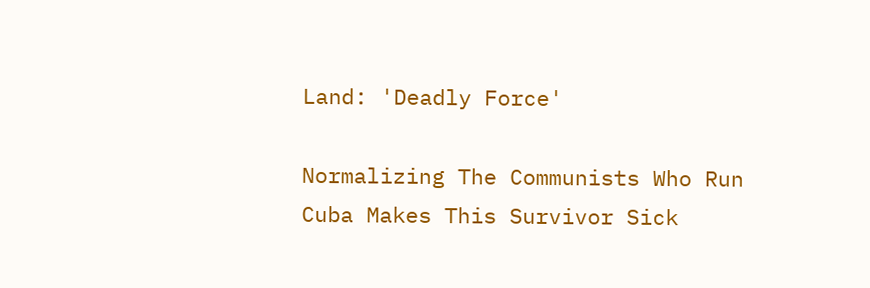Land: 'Deadly Force'

Normalizing The Communists Who Run Cuba Makes This Survivor Sick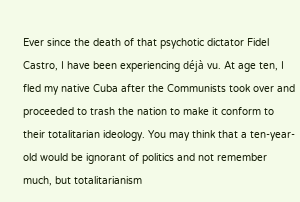Ever since the death of that psychotic dictator Fidel Castro, I have been experiencing déjà vu. At age ten, I fled my native Cuba after the Communists took over and proceeded to trash the nation to make it conform to their totalitarian ideology. You may think that a ten-year-old would be ignorant of politics and not remember much, but totalitarianism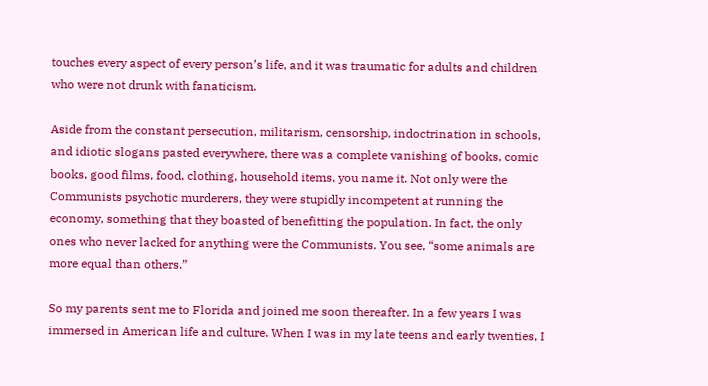touches every aspect of every person’s life, and it was traumatic for adults and children who were not drunk with fanaticism.

Aside from the constant persecution, militarism, censorship, indoctrination in schools, and idiotic slogans pasted everywhere, there was a complete vanishing of books, comic books, good films, food, clothing, household items, you name it. Not only were the Communists psychotic murderers, they were stupidly incompetent at running the economy, something that they boasted of benefitting the population. In fact, the only ones who never lacked for anything were the Communists. You see, “some animals are more equal than others.”

So my parents sent me to Florida and joined me soon thereafter. In a few years I was immersed in American life and culture. When I was in my late teens and early twenties, I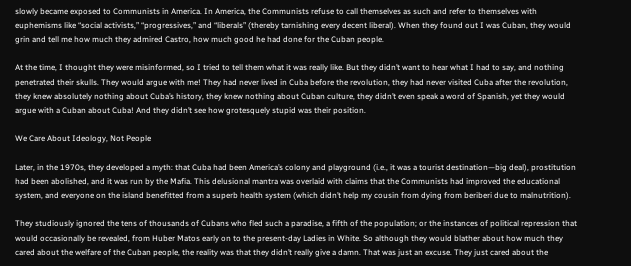slowly became exposed to Communists in America. In America, the Communists refuse to call themselves as such and refer to themselves with euphemisms like “social activists,” “progressives,” and “liberals” (thereby tarnishing every decent liberal). When they found out I was Cuban, they would grin and tell me how much they admired Castro, how much good he had done for the Cuban people.

At the time, I thought they were misinformed, so I tried to tell them what it was really like. But they didn’t want to hear what I had to say, and nothing penetrated their skulls. They would argue with me! They had never lived in Cuba before the revolution, they had never visited Cuba after the revolution, they knew absolutely nothing about Cuba’s history, they knew nothing about Cuban culture, they didn’t even speak a word of Spanish, yet they would argue with a Cuban about Cuba! And they didn’t see how grotesquely stupid was their position.

We Care About Ideology, Not People

Later, in the 1970s, they developed a myth: that Cuba had been America’s colony and playground (i.e., it was a tourist destination—big deal), prostitution had been abolished, and it was run by the Mafia. This delusional mantra was overlaid with claims that the Communists had improved the educational system, and everyone on the island benefitted from a superb health system (which didn’t help my cousin from dying from beriberi due to malnutrition).

They studiously ignored the tens of thousands of Cubans who fled such a paradise, a fifth of the population; or the instances of political repression that would occasionally be revealed, from Huber Matos early on to the present-day Ladies in White. So although they would blather about how much they cared about the welfare of the Cuban people, the reality was that they didn’t really give a damn. That was just an excuse. They just cared about the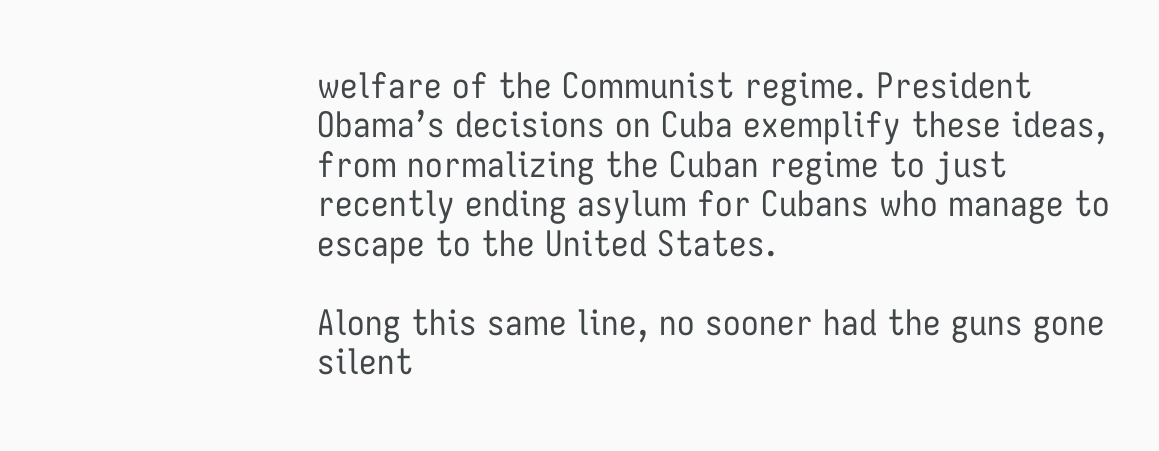welfare of the Communist regime. President Obama’s decisions on Cuba exemplify these ideas, from normalizing the Cuban regime to just recently ending asylum for Cubans who manage to escape to the United States.

Along this same line, no sooner had the guns gone silent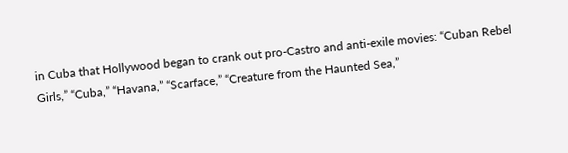in Cuba that Hollywood began to crank out pro-Castro and anti-exile movies: “Cuban Rebel Girls,” “Cuba,” “Havana,” “Scarface,” “Creature from the Haunted Sea,”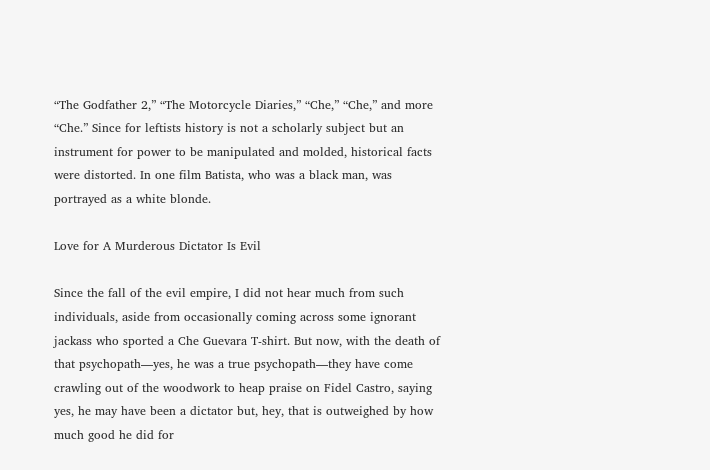“The Godfather 2,” “The Motorcycle Diaries,” “Che,” “Che,” and more “Che.” Since for leftists history is not a scholarly subject but an instrument for power to be manipulated and molded, historical facts were distorted. In one film Batista, who was a black man, was portrayed as a white blonde.

Love for A Murderous Dictator Is Evil

Since the fall of the evil empire, I did not hear much from such individuals, aside from occasionally coming across some ignorant jackass who sported a Che Guevara T-shirt. But now, with the death of that psychopath—yes, he was a true psychopath—they have come crawling out of the woodwork to heap praise on Fidel Castro, saying yes, he may have been a dictator but, hey, that is outweighed by how much good he did for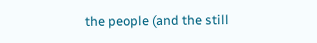the people (and the still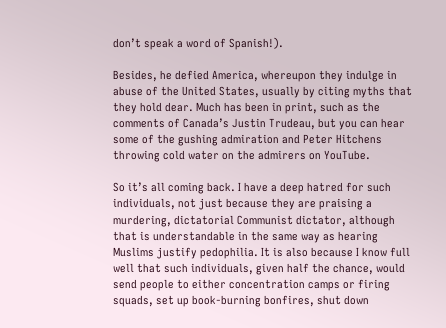don’t speak a word of Spanish!).

Besides, he defied America, whereupon they indulge in abuse of the United States, usually by citing myths that they hold dear. Much has been in print, such as the comments of Canada’s Justin Trudeau, but you can hear some of the gushing admiration and Peter Hitchens throwing cold water on the admirers on YouTube.

So it’s all coming back. I have a deep hatred for such individuals, not just because they are praising a murdering, dictatorial Communist dictator, although that is understandable in the same way as hearing Muslims justify pedophilia. It is also because I know full well that such individuals, given half the chance, would send people to either concentration camps or firing squads, set up book-burning bonfires, shut down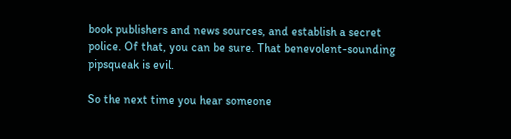book publishers and news sources, and establish a secret police. Of that, you can be sure. That benevolent-sounding pipsqueak is evil.

So the next time you hear someone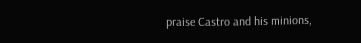praise Castro and his minions,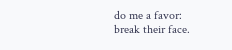do me a favor: break their face.